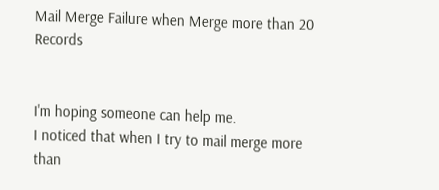Mail Merge Failure when Merge more than 20 Records


I'm hoping someone can help me.
I noticed that when I try to mail merge more than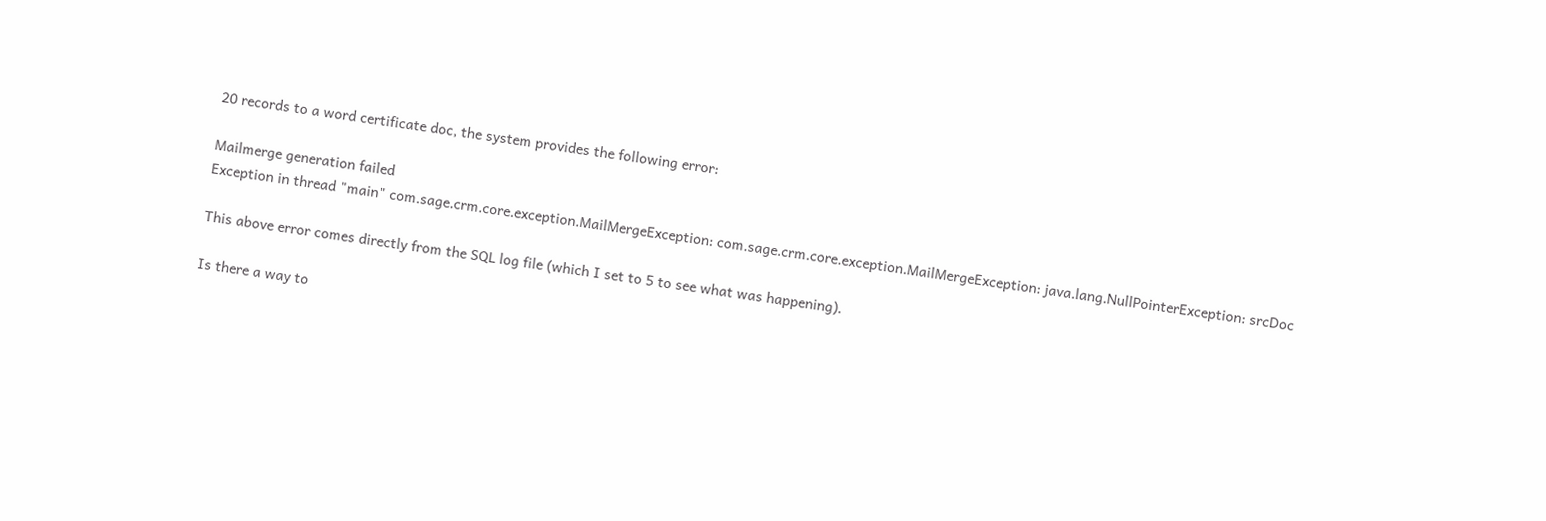20 records to a word certificate doc, the system provides the following error:

Mailmerge generation failed
Exception in thread "main" com.sage.crm.core.exception.MailMergeException: com.sage.crm.core.exception.MailMergeException: java.lang.NullPointerException: srcDoc

This above error comes directly from the SQL log file (which I set to 5 to see what was happening).

Is there a way to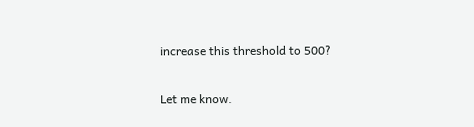increase this threshold to 500?

Let me know.